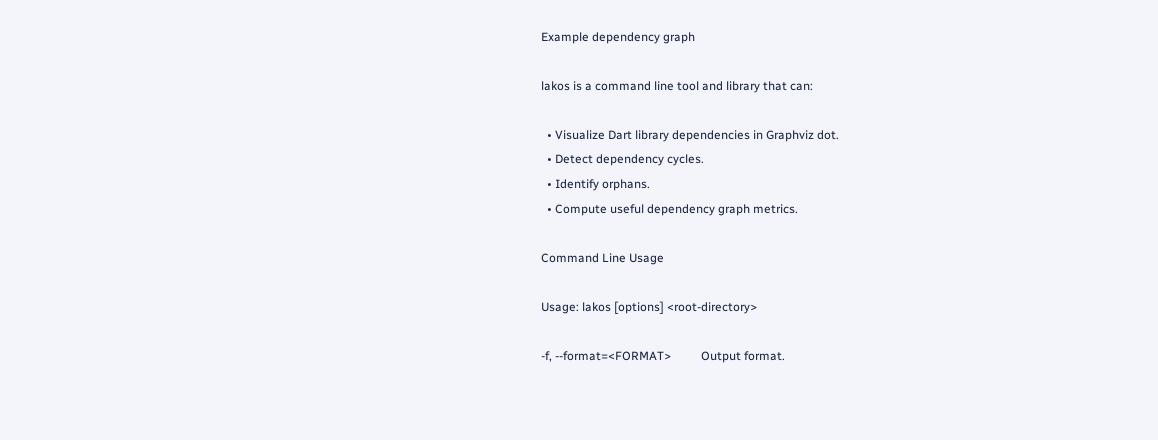Example dependency graph

lakos is a command line tool and library that can:

  • Visualize Dart library dependencies in Graphviz dot.
  • Detect dependency cycles.
  • Identify orphans.
  • Compute useful dependency graph metrics.

Command Line Usage

Usage: lakos [options] <root-directory>

-f, --format=<FORMAT>          Output format.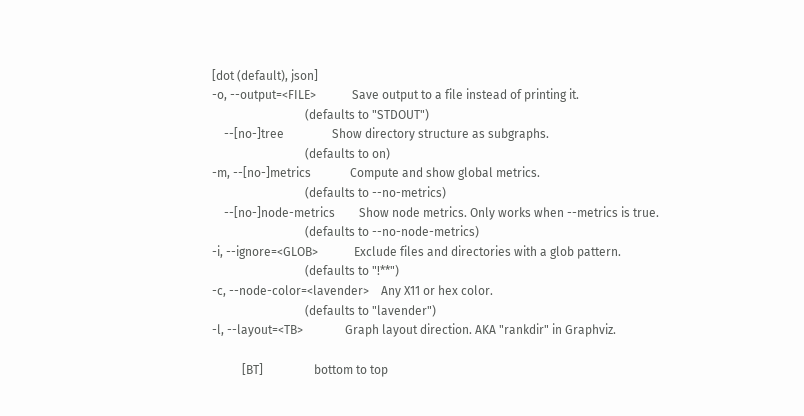[dot (default), json]
-o, --output=<FILE>            Save output to a file instead of printing it.
                               (defaults to "STDOUT")
    --[no-]tree                Show directory structure as subgraphs.
                               (defaults to on)
-m, --[no-]metrics             Compute and show global metrics.
                               (defaults to --no-metrics)
    --[no-]node-metrics        Show node metrics. Only works when --metrics is true.
                               (defaults to --no-node-metrics)
-i, --ignore=<GLOB>            Exclude files and directories with a glob pattern.
                               (defaults to "!**")
-c, --node-color=<lavender>    Any X11 or hex color.
                               (defaults to "lavender")
-l, --layout=<TB>              Graph layout direction. AKA "rankdir" in Graphviz.

          [BT]                 bottom to top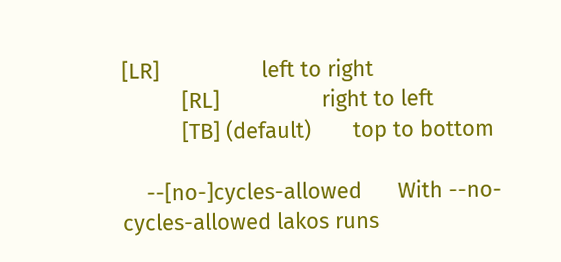[LR]                 left to right
          [RL]                 right to left
          [TB] (default)       top to bottom

    --[no-]cycles-allowed      With --no-cycles-allowed lakos runs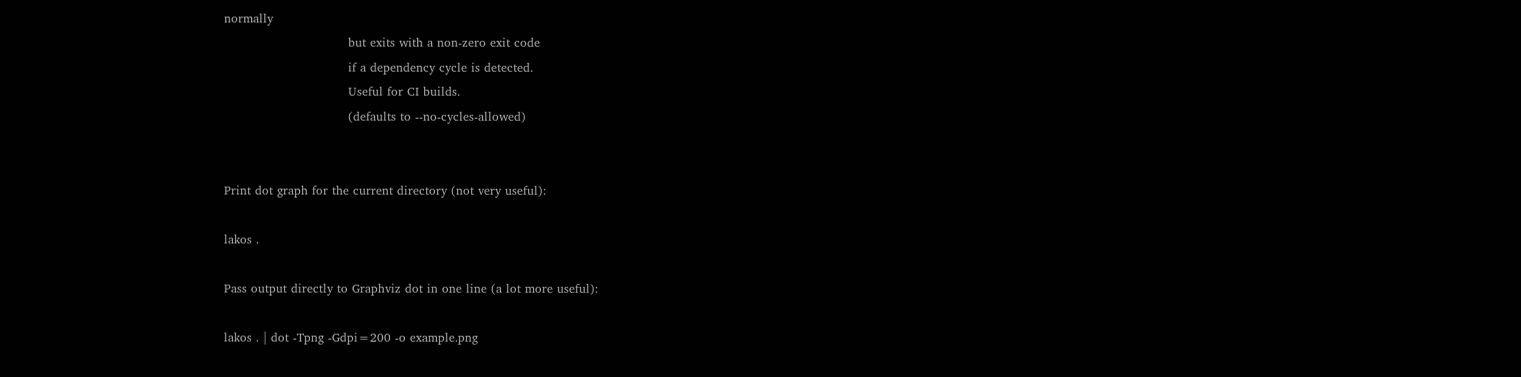normally
                               but exits with a non-zero exit code
                               if a dependency cycle is detected.
                               Useful for CI builds.
                               (defaults to --no-cycles-allowed)


Print dot graph for the current directory (not very useful):

lakos .

Pass output directly to Graphviz dot in one line (a lot more useful):

lakos . | dot -Tpng -Gdpi=200 -o example.png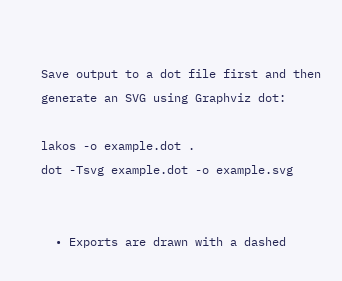Save output to a dot file first and then generate an SVG using Graphviz dot:

lakos -o example.dot .
dot -Tsvg example.dot -o example.svg


  • Exports are drawn with a dashed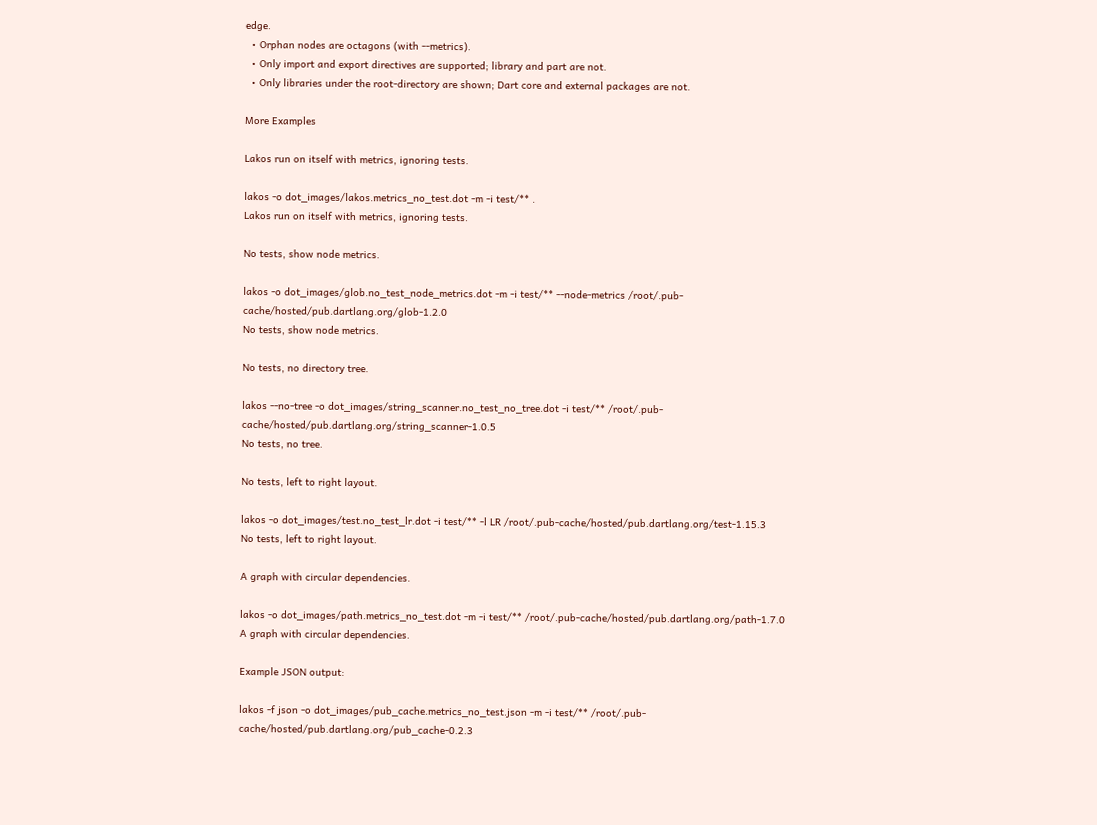edge.
  • Orphan nodes are octagons (with --metrics).
  • Only import and export directives are supported; library and part are not.
  • Only libraries under the root-directory are shown; Dart core and external packages are not.

More Examples

Lakos run on itself with metrics, ignoring tests.

lakos -o dot_images/lakos.metrics_no_test.dot -m -i test/** .
Lakos run on itself with metrics, ignoring tests.

No tests, show node metrics.

lakos -o dot_images/glob.no_test_node_metrics.dot -m -i test/** --node-metrics /root/.pub-cache/hosted/pub.dartlang.org/glob-1.2.0
No tests, show node metrics.

No tests, no directory tree.

lakos --no-tree -o dot_images/string_scanner.no_test_no_tree.dot -i test/** /root/.pub-cache/hosted/pub.dartlang.org/string_scanner-1.0.5
No tests, no tree.

No tests, left to right layout.

lakos -o dot_images/test.no_test_lr.dot -i test/** -l LR /root/.pub-cache/hosted/pub.dartlang.org/test-1.15.3
No tests, left to right layout.

A graph with circular dependencies.

lakos -o dot_images/path.metrics_no_test.dot -m -i test/** /root/.pub-cache/hosted/pub.dartlang.org/path-1.7.0
A graph with circular dependencies.

Example JSON output:

lakos -f json -o dot_images/pub_cache.metrics_no_test.json -m -i test/** /root/.pub-cache/hosted/pub.dartlang.org/pub_cache-0.2.3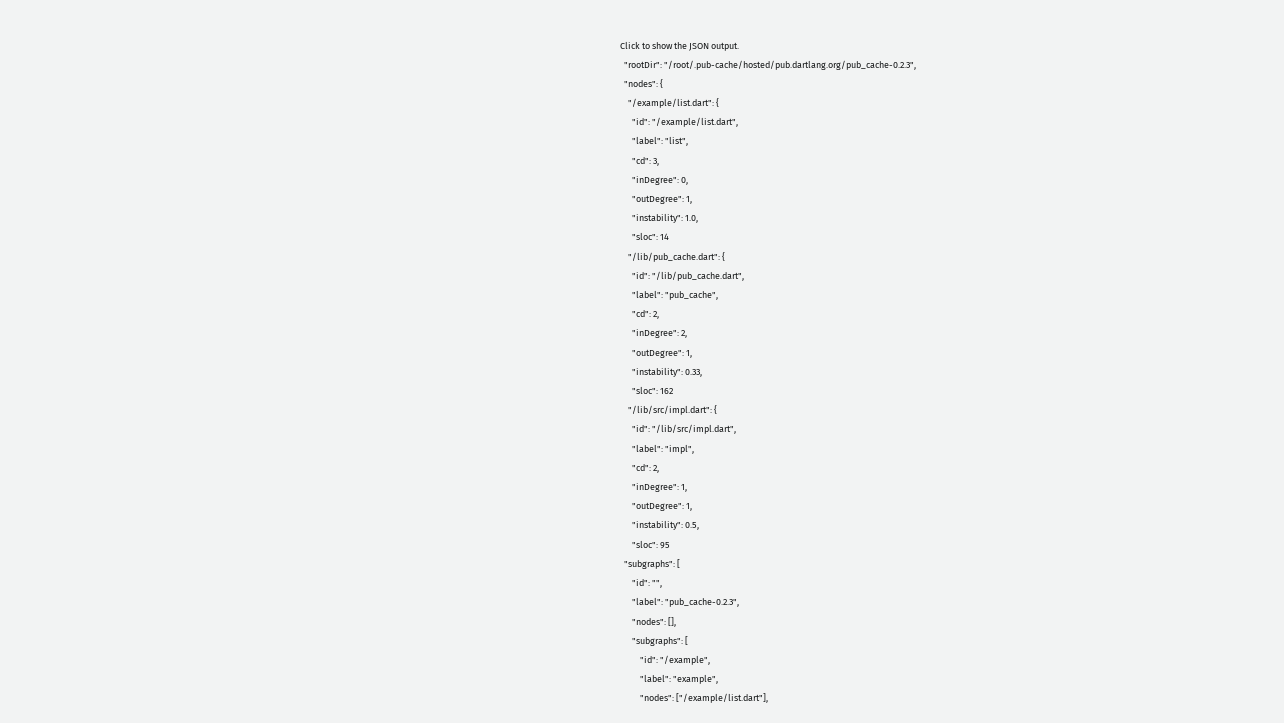Click to show the JSON output.
  "rootDir": "/root/.pub-cache/hosted/pub.dartlang.org/pub_cache-0.2.3",
  "nodes": {
    "/example/list.dart": {
      "id": "/example/list.dart",
      "label": "list",
      "cd": 3,
      "inDegree": 0,
      "outDegree": 1,
      "instability": 1.0,
      "sloc": 14
    "/lib/pub_cache.dart": {
      "id": "/lib/pub_cache.dart",
      "label": "pub_cache",
      "cd": 2,
      "inDegree": 2,
      "outDegree": 1,
      "instability": 0.33,
      "sloc": 162
    "/lib/src/impl.dart": {
      "id": "/lib/src/impl.dart",
      "label": "impl",
      "cd": 2,
      "inDegree": 1,
      "outDegree": 1,
      "instability": 0.5,
      "sloc": 95
  "subgraphs": [
      "id": "",
      "label": "pub_cache-0.2.3",
      "nodes": [],
      "subgraphs": [
          "id": "/example",
          "label": "example",
          "nodes": ["/example/list.dart"],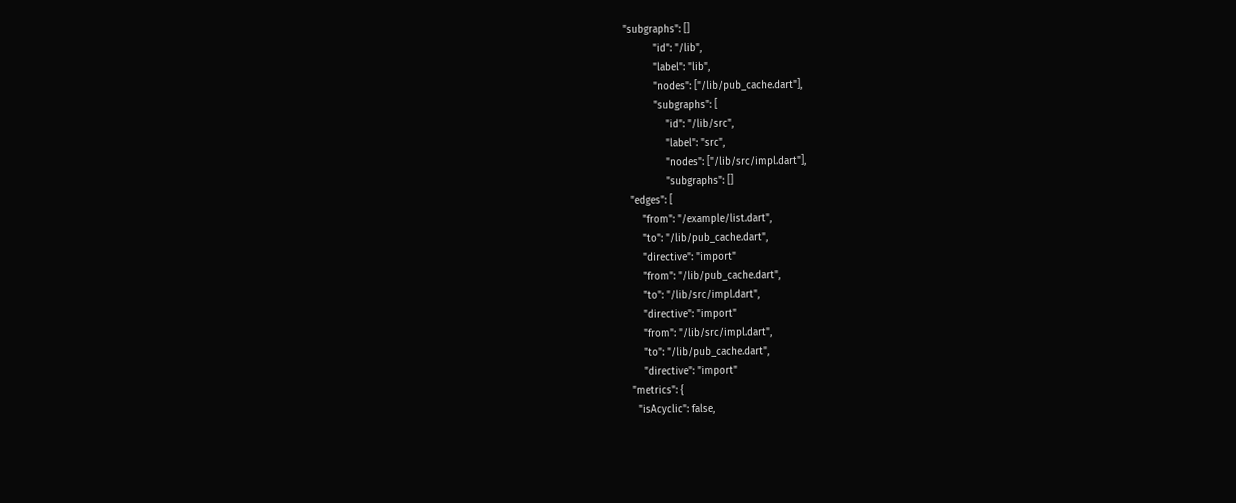"subgraphs": []
          "id": "/lib",
          "label": "lib",
          "nodes": ["/lib/pub_cache.dart"],
          "subgraphs": [
              "id": "/lib/src",
              "label": "src",
              "nodes": ["/lib/src/impl.dart"],
              "subgraphs": []
  "edges": [
      "from": "/example/list.dart",
      "to": "/lib/pub_cache.dart",
      "directive": "import"
      "from": "/lib/pub_cache.dart",
      "to": "/lib/src/impl.dart",
      "directive": "import"
      "from": "/lib/src/impl.dart",
      "to": "/lib/pub_cache.dart",
      "directive": "import"
  "metrics": {
    "isAcyclic": false,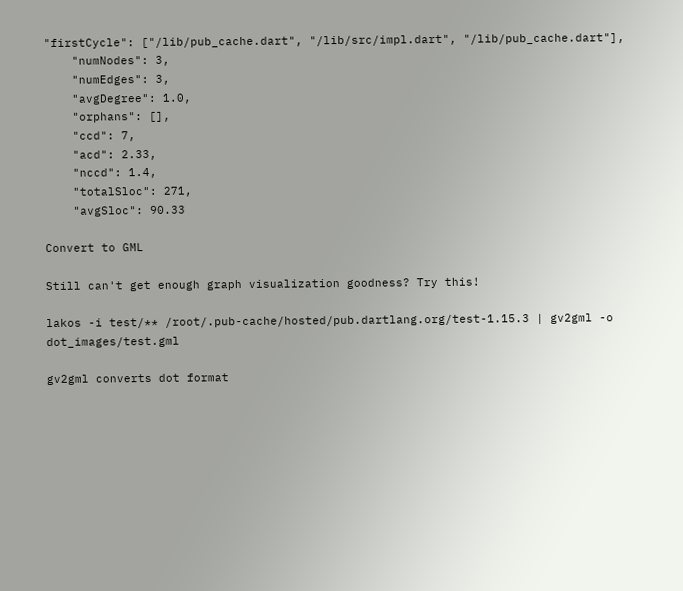"firstCycle": ["/lib/pub_cache.dart", "/lib/src/impl.dart", "/lib/pub_cache.dart"],
    "numNodes": 3,
    "numEdges": 3,
    "avgDegree": 1.0,
    "orphans": [],
    "ccd": 7,
    "acd": 2.33,
    "nccd": 1.4,
    "totalSloc": 271,
    "avgSloc": 90.33

Convert to GML

Still can't get enough graph visualization goodness? Try this!

lakos -i test/** /root/.pub-cache/hosted/pub.dartlang.org/test-1.15.3 | gv2gml -o dot_images/test.gml

gv2gml converts dot format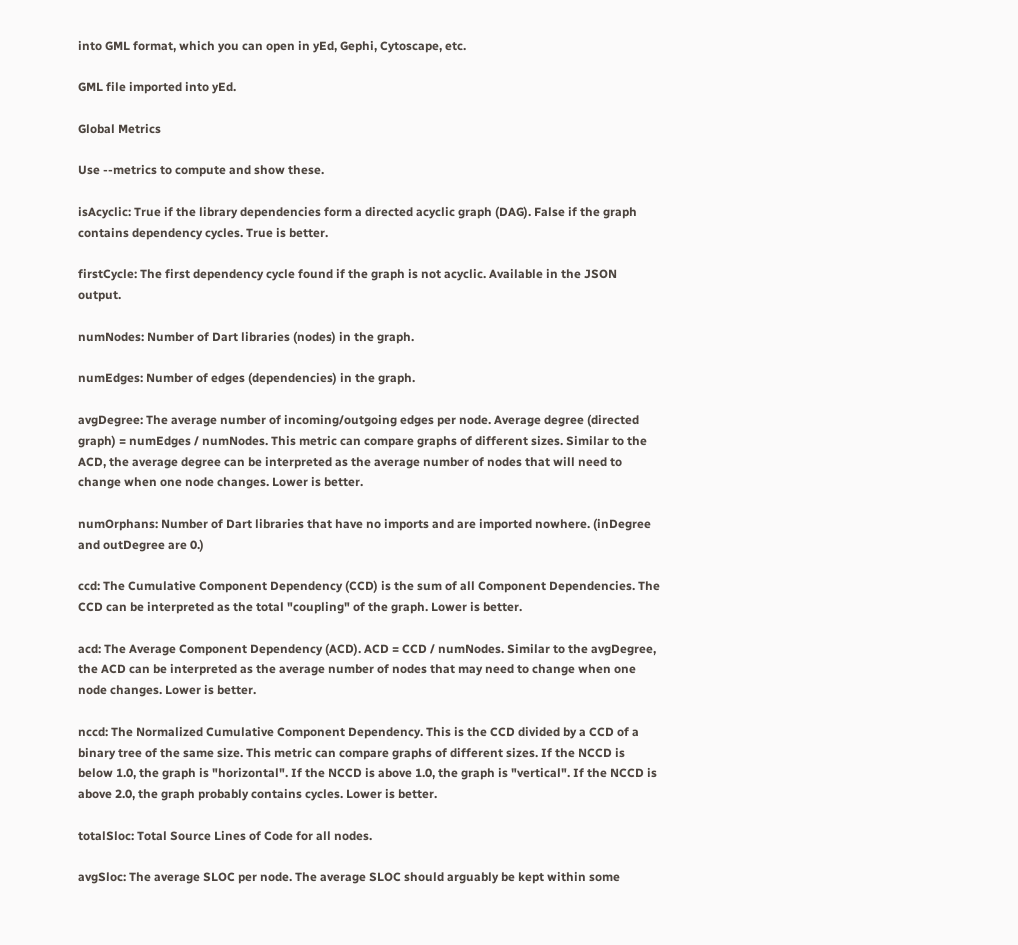into GML format, which you can open in yEd, Gephi, Cytoscape, etc.

GML file imported into yEd.

Global Metrics

Use --metrics to compute and show these.

isAcyclic: True if the library dependencies form a directed acyclic graph (DAG). False if the graph contains dependency cycles. True is better.

firstCycle: The first dependency cycle found if the graph is not acyclic. Available in the JSON output.

numNodes: Number of Dart libraries (nodes) in the graph.

numEdges: Number of edges (dependencies) in the graph.

avgDegree: The average number of incoming/outgoing edges per node. Average degree (directed graph) = numEdges / numNodes. This metric can compare graphs of different sizes. Similar to the ACD, the average degree can be interpreted as the average number of nodes that will need to change when one node changes. Lower is better.

numOrphans: Number of Dart libraries that have no imports and are imported nowhere. (inDegree and outDegree are 0.)

ccd: The Cumulative Component Dependency (CCD) is the sum of all Component Dependencies. The CCD can be interpreted as the total "coupling" of the graph. Lower is better.

acd: The Average Component Dependency (ACD). ACD = CCD / numNodes. Similar to the avgDegree, the ACD can be interpreted as the average number of nodes that may need to change when one node changes. Lower is better.

nccd: The Normalized Cumulative Component Dependency. This is the CCD divided by a CCD of a binary tree of the same size. This metric can compare graphs of different sizes. If the NCCD is below 1.0, the graph is "horizontal". If the NCCD is above 1.0, the graph is "vertical". If the NCCD is above 2.0, the graph probably contains cycles. Lower is better.

totalSloc: Total Source Lines of Code for all nodes.

avgSloc: The average SLOC per node. The average SLOC should arguably be kept within some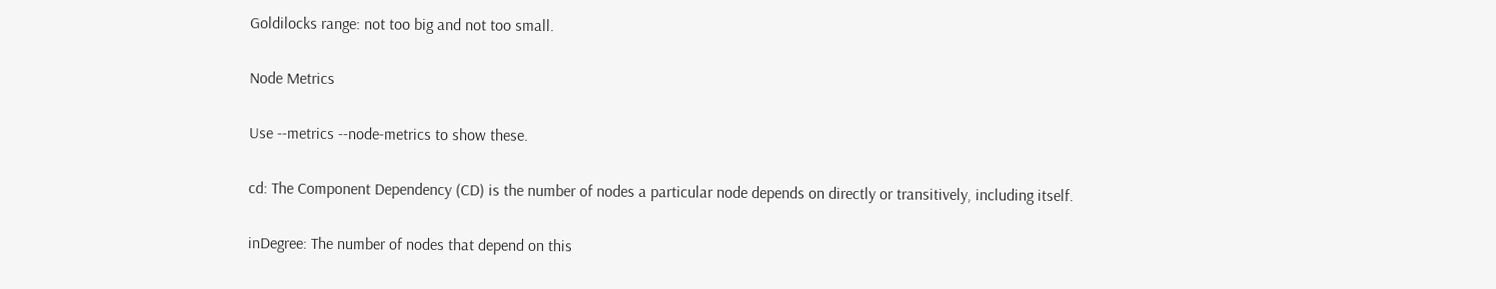Goldilocks range: not too big and not too small.

Node Metrics

Use --metrics --node-metrics to show these.

cd: The Component Dependency (CD) is the number of nodes a particular node depends on directly or transitively, including itself.

inDegree: The number of nodes that depend on this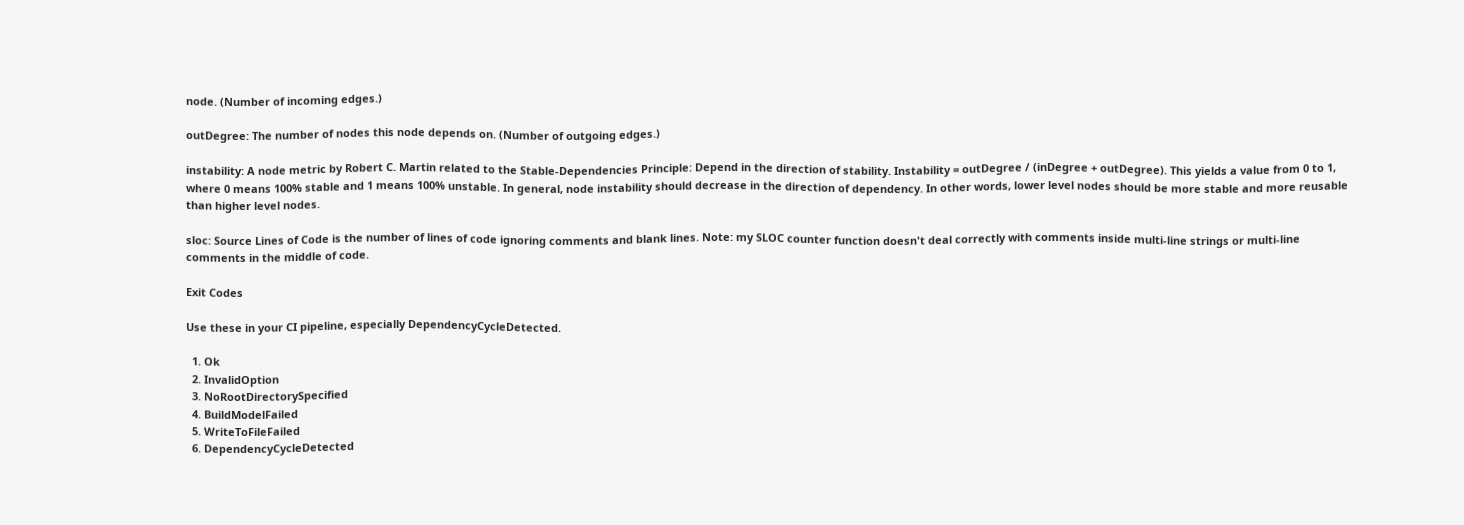node. (Number of incoming edges.)

outDegree: The number of nodes this node depends on. (Number of outgoing edges.)

instability: A node metric by Robert C. Martin related to the Stable-Dependencies Principle: Depend in the direction of stability. Instability = outDegree / (inDegree + outDegree). This yields a value from 0 to 1, where 0 means 100% stable and 1 means 100% unstable. In general, node instability should decrease in the direction of dependency. In other words, lower level nodes should be more stable and more reusable than higher level nodes.

sloc: Source Lines of Code is the number of lines of code ignoring comments and blank lines. Note: my SLOC counter function doesn't deal correctly with comments inside multi-line strings or multi-line comments in the middle of code.

Exit Codes

Use these in your CI pipeline, especially DependencyCycleDetected.

  1. Ok
  2. InvalidOption
  3. NoRootDirectorySpecified
  4. BuildModelFailed
  5. WriteToFileFailed
  6. DependencyCycleDetected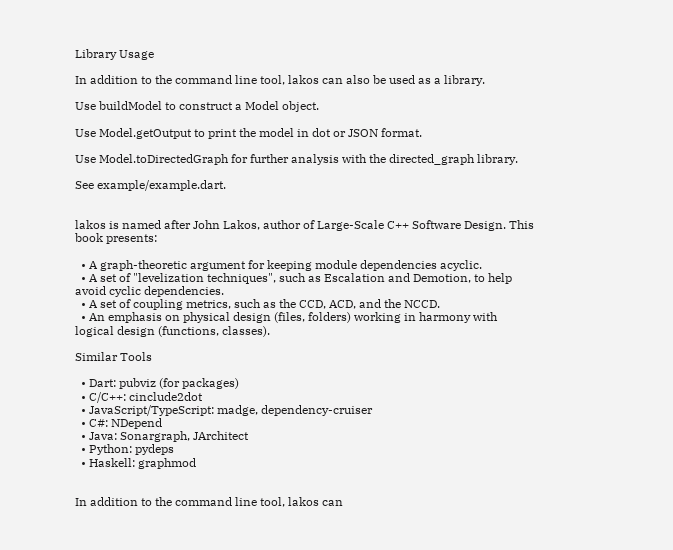Library Usage

In addition to the command line tool, lakos can also be used as a library.

Use buildModel to construct a Model object.

Use Model.getOutput to print the model in dot or JSON format.

Use Model.toDirectedGraph for further analysis with the directed_graph library.

See example/example.dart.


lakos is named after John Lakos, author of Large-Scale C++ Software Design. This book presents:

  • A graph-theoretic argument for keeping module dependencies acyclic.
  • A set of "levelization techniques", such as Escalation and Demotion, to help avoid cyclic dependencies.
  • A set of coupling metrics, such as the CCD, ACD, and the NCCD.
  • An emphasis on physical design (files, folders) working in harmony with logical design (functions, classes).

Similar Tools

  • Dart: pubviz (for packages)
  • C/C++: cinclude2dot
  • JavaScript/TypeScript: madge, dependency-cruiser
  • C#: NDepend
  • Java: Sonargraph, JArchitect
  • Python: pydeps
  • Haskell: graphmod


In addition to the command line tool, lakos can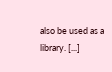also be used as a library. [...]